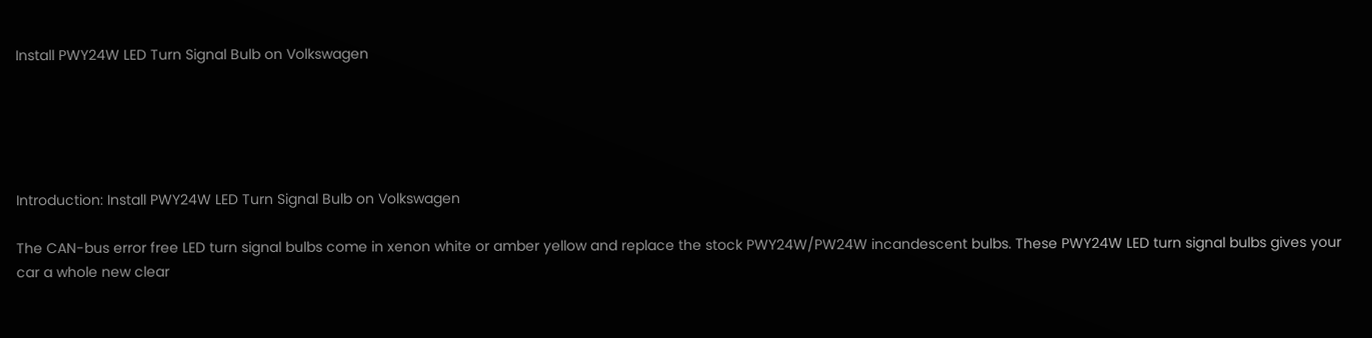Install PWY24W LED Turn Signal Bulb on Volkswagen





Introduction: Install PWY24W LED Turn Signal Bulb on Volkswagen

The CAN-bus error free LED turn signal bulbs come in xenon white or amber yellow and replace the stock PWY24W/PW24W incandescent bulbs. These PWY24W LED turn signal bulbs gives your car a whole new clear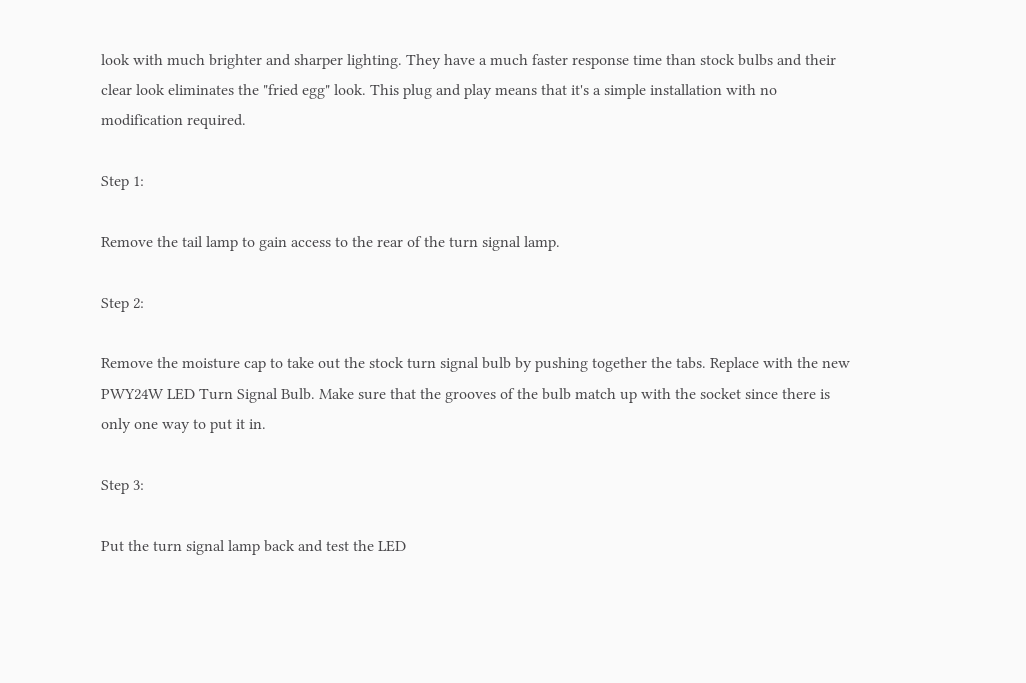look with much brighter and sharper lighting. They have a much faster response time than stock bulbs and their clear look eliminates the "fried egg" look. This plug and play means that it's a simple installation with no modification required.

Step 1:

Remove the tail lamp to gain access to the rear of the turn signal lamp.

Step 2:

Remove the moisture cap to take out the stock turn signal bulb by pushing together the tabs. Replace with the new PWY24W LED Turn Signal Bulb. Make sure that the grooves of the bulb match up with the socket since there is only one way to put it in.

Step 3:

Put the turn signal lamp back and test the LED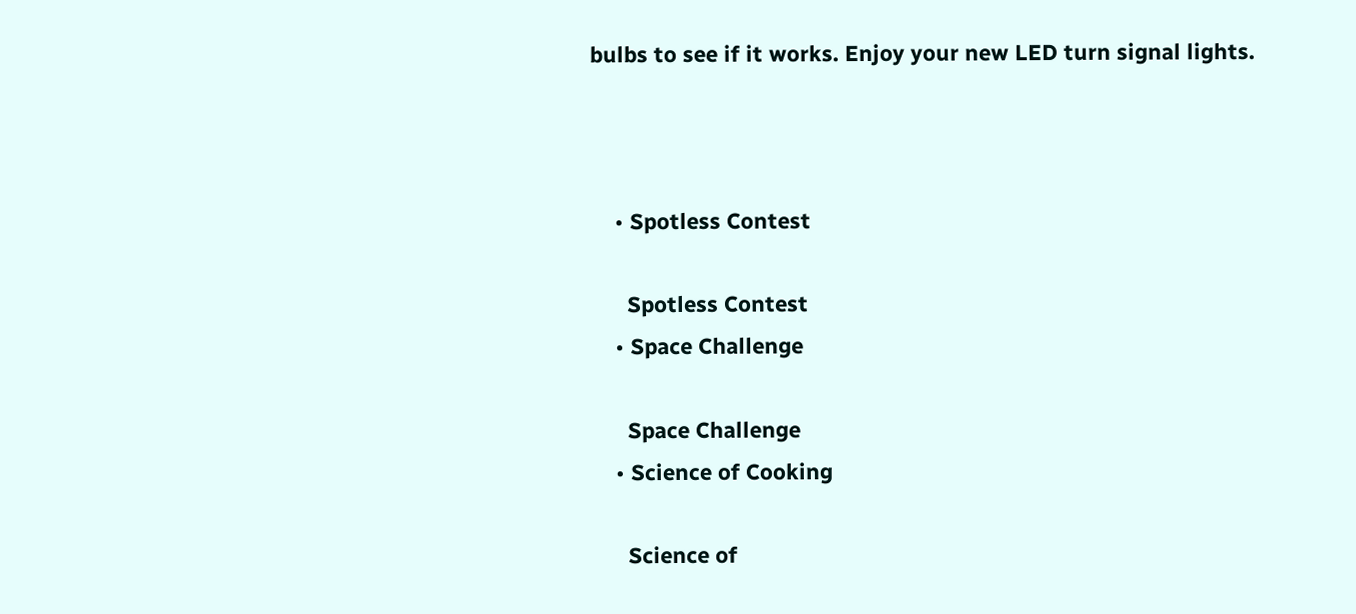bulbs to see if it works. Enjoy your new LED turn signal lights.



    • Spotless Contest

      Spotless Contest
    • Space Challenge

      Space Challenge
    • Science of Cooking

      Science of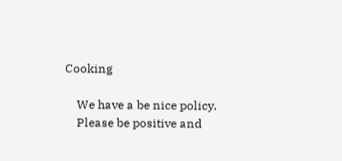Cooking

    We have a be nice policy.
    Please be positive and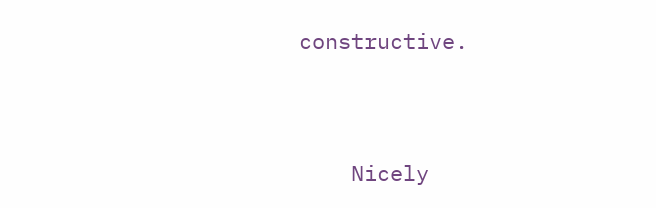constructive.




    Nicely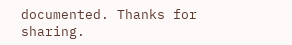documented. Thanks for sharing.